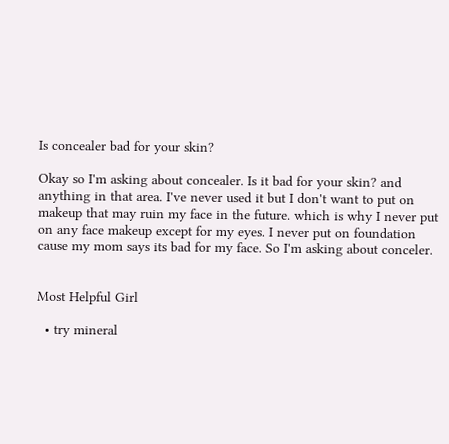Is concealer bad for your skin?

Okay so I'm asking about concealer. Is it bad for your skin? and anything in that area. I've never used it but I don't want to put on makeup that may ruin my face in the future. which is why I never put on any face makeup except for my eyes. I never put on foundation cause my mom says its bad for my face. So I'm asking about conceler.


Most Helpful Girl

  • try mineral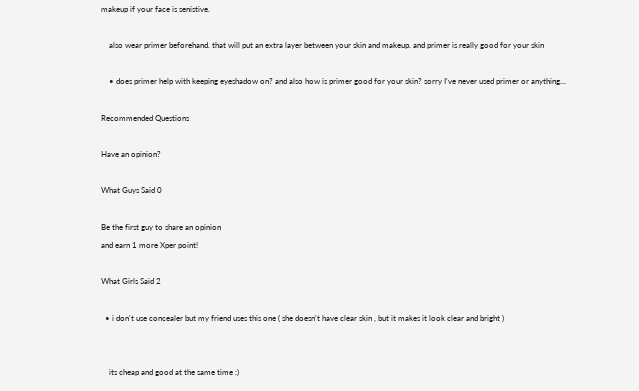makeup if your face is senistive.

    also wear primer beforehand. that will put an extra layer between your skin and makeup. and primer is really good for your skin

    • does primer help with keeping eyeshadow on? and also how is primer good for your skin? sorry I've never used primer or anything...

Recommended Questions

Have an opinion?

What Guys Said 0

Be the first guy to share an opinion
and earn 1 more Xper point!

What Girls Said 2

  • i don't use concealer but my friend uses this one ( she doesn't have clear skin , but it makes it look clear and bright )


    its cheap and good at the same time :)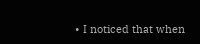• I noticed that when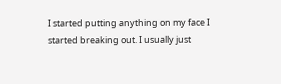I started putting anything on my face I started breaking out. I usually just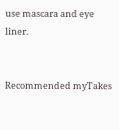use mascara and eye liner.


Recommended myTakes